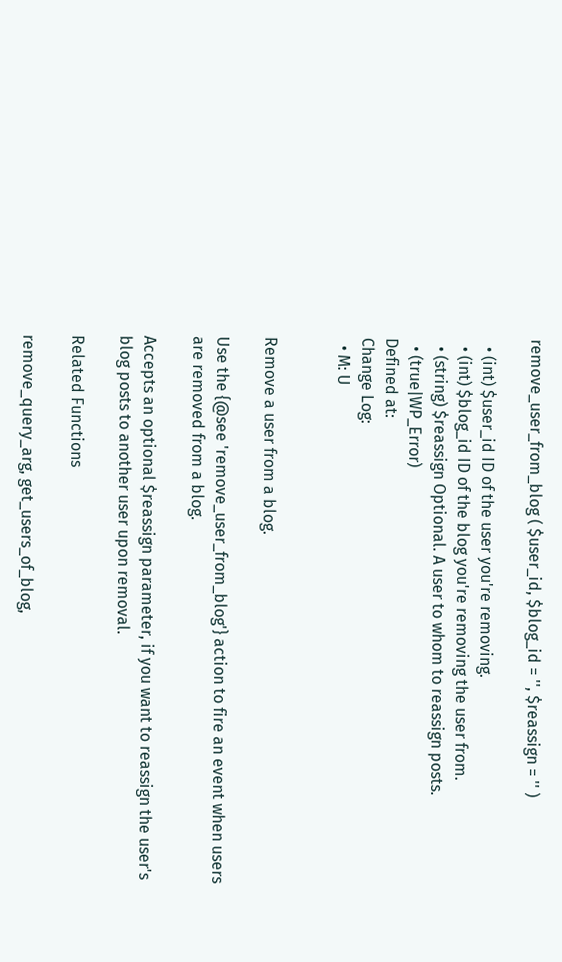remove_user_from_blog ( $user_id, $blog_id = '', $reassign = '' )

  • (int) $user_id ID of the user you're removing.
  • (int) $blog_id ID of the blog you're removing the user from.
  • (string) $reassign Optional. A user to whom to reassign posts.
  • (true|WP_Error)
Defined at:
Change Log:
  • M: U


Remove a user from a blog.

Use the {@see 'remove_user_from_blog'} action to fire an event when users are removed from a blog.

Accepts an optional $reassign parameter, if you want to reassign the user's blog posts to another user upon removal.

Related Functions

remove_query_arg, get_users_of_blog,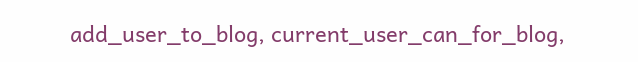add_user_to_blog, current_user_can_for_blog,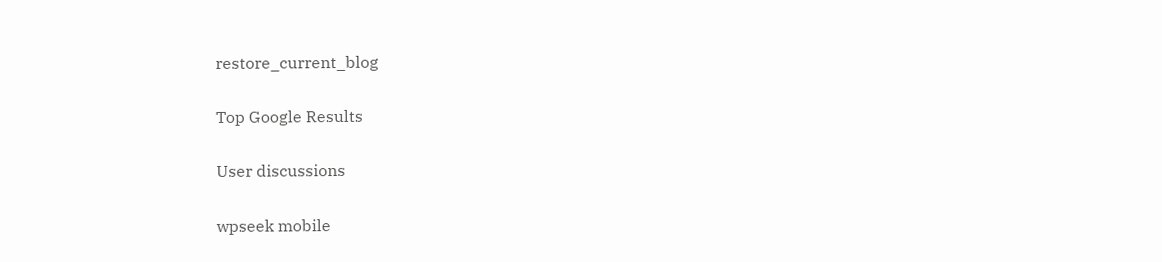restore_current_blog

Top Google Results

User discussions

wpseek mobile